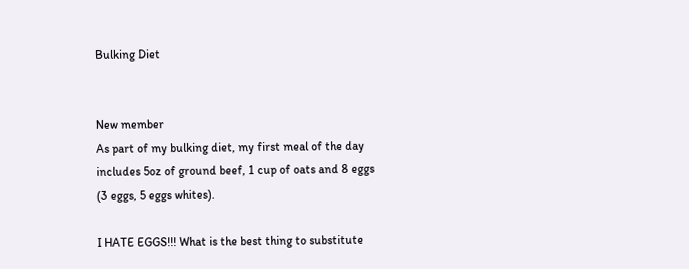Bulking Diet


New member
As part of my bulking diet, my first meal of the day includes 5oz of ground beef, 1 cup of oats and 8 eggs (3 eggs, 5 eggs whites).

I HATE EGGS!!! What is the best thing to substitute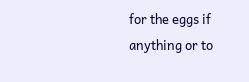for the eggs if anything or to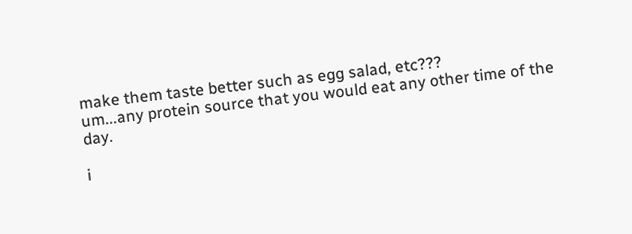make them taste better such as egg salad, etc???
um...any protein source that you would eat any other time of the day.

i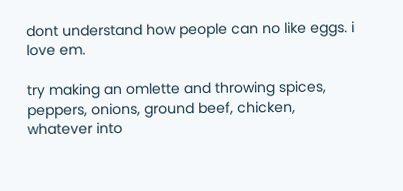dont understand how people can no like eggs. i love em.

try making an omlette and throwing spices, peppers, onions, ground beef, chicken, whatever into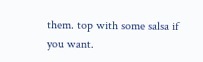them. top with some salsa if you want.